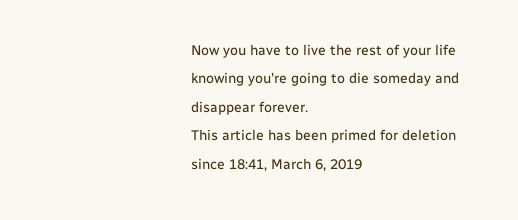Now you have to live the rest of your life knowing you're going to die someday and disappear forever.
This article has been primed for deletion since 18:41, March 6, 2019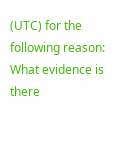(UTC) for the following reason:
What evidence is there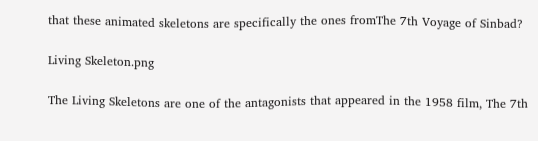that these animated skeletons are specifically the ones fromThe 7th Voyage of Sinbad?

Living Skeleton.png

The Living Skeletons are one of the antagonists that appeared in the 1958 film, The 7th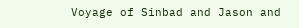Voyage of Sinbad and Jason and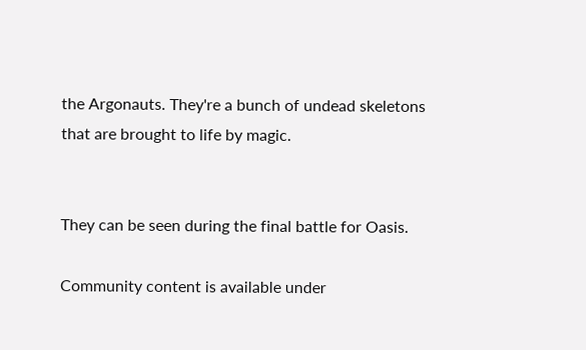the Argonauts. They're a bunch of undead skeletons that are brought to life by magic.


They can be seen during the final battle for Oasis.

Community content is available under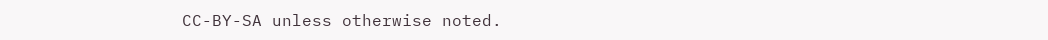CC-BY-SA unless otherwise noted.